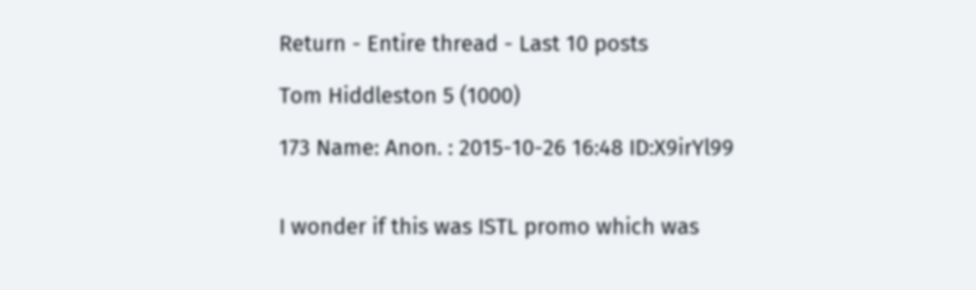Return - Entire thread - Last 10 posts

Tom Hiddleston 5 (1000)

173 Name: Anon. : 2015-10-26 16:48 ID:X9irYl99


I wonder if this was ISTL promo which was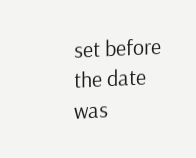set before the date was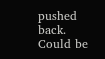pushed back. Could be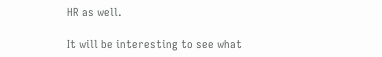HR as well.

It will be interesting to see what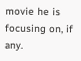movie he is focusing on, if any.